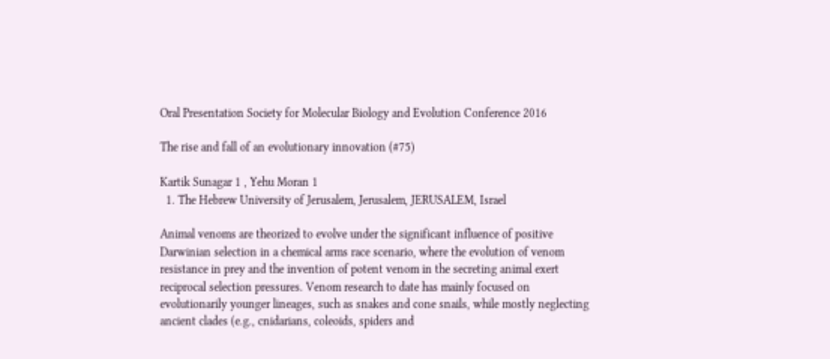Oral Presentation Society for Molecular Biology and Evolution Conference 2016

The rise and fall of an evolutionary innovation (#75)

Kartik Sunagar 1 , Yehu Moran 1
  1. The Hebrew University of Jerusalem, Jerusalem, JERUSALEM, Israel

Animal venoms are theorized to evolve under the significant influence of positive Darwinian selection in a chemical arms race scenario, where the evolution of venom resistance in prey and the invention of potent venom in the secreting animal exert reciprocal selection pressures. Venom research to date has mainly focused on evolutionarily younger lineages, such as snakes and cone snails, while mostly neglecting ancient clades (e.g., cnidarians, coleoids, spiders and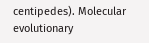centipedes). Molecular evolutionary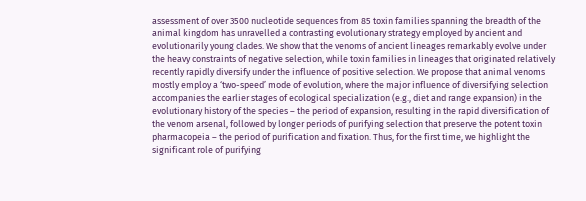assessment of over 3500 nucleotide sequences from 85 toxin families spanning the breadth of the animal kingdom has unravelled a contrasting evolutionary strategy employed by ancient and evolutionarily young clades. We show that the venoms of ancient lineages remarkably evolve under the heavy constraints of negative selection, while toxin families in lineages that originated relatively recently rapidly diversify under the influence of positive selection. We propose that animal venoms mostly employ a ‘two-speed’ mode of evolution, where the major influence of diversifying selection accompanies the earlier stages of ecological specialization (e.g., diet and range expansion) in the evolutionary history of the species – the period of expansion, resulting in the rapid diversification of the venom arsenal, followed by longer periods of purifying selection that preserve the potent toxin pharmacopeia – the period of purification and fixation. Thus, for the first time, we highlight the significant role of purifying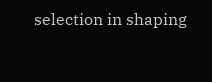selection in shaping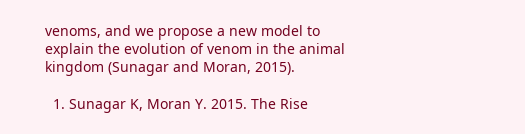venoms, and we propose a new model to explain the evolution of venom in the animal kingdom (Sunagar and Moran, 2015).

  1. Sunagar K, Moran Y. 2015. The Rise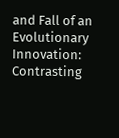and Fall of an Evolutionary Innovation: Contrasting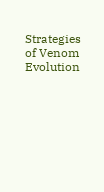Strategies of Venom Evolution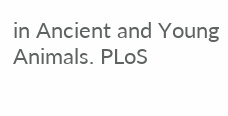in Ancient and Young Animals. PLoS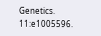Genetics. 11:e1005596.